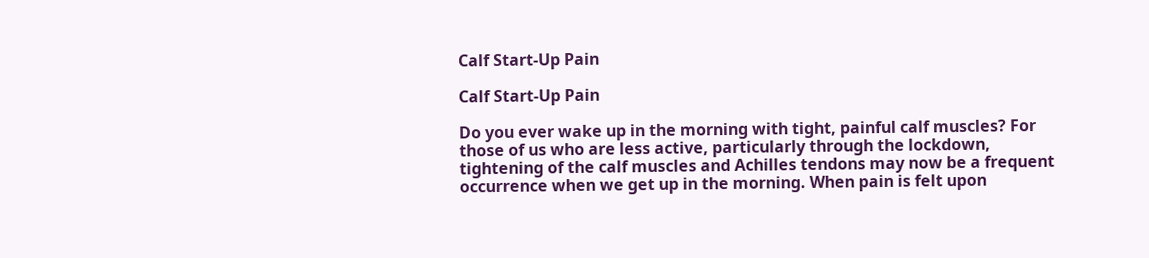Calf Start-Up Pain

Calf Start-Up Pain

Do you ever wake up in the morning with tight, painful calf muscles? For those of us who are less active, particularly through the lockdown, tightening of the calf muscles and Achilles tendons may now be a frequent occurrence when we get up in the morning. When pain is felt upon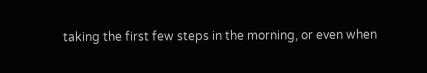taking the first few steps in the morning, or even when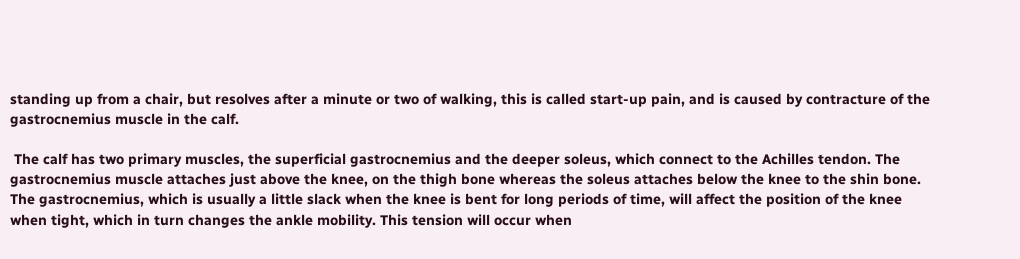standing up from a chair, but resolves after a minute or two of walking, this is called start-up pain, and is caused by contracture of the gastrocnemius muscle in the calf.

 The calf has two primary muscles, the superficial gastrocnemius and the deeper soleus, which connect to the Achilles tendon. The gastrocnemius muscle attaches just above the knee, on the thigh bone whereas the soleus attaches below the knee to the shin bone. The gastrocnemius, which is usually a little slack when the knee is bent for long periods of time, will affect the position of the knee when tight, which in turn changes the ankle mobility. This tension will occur when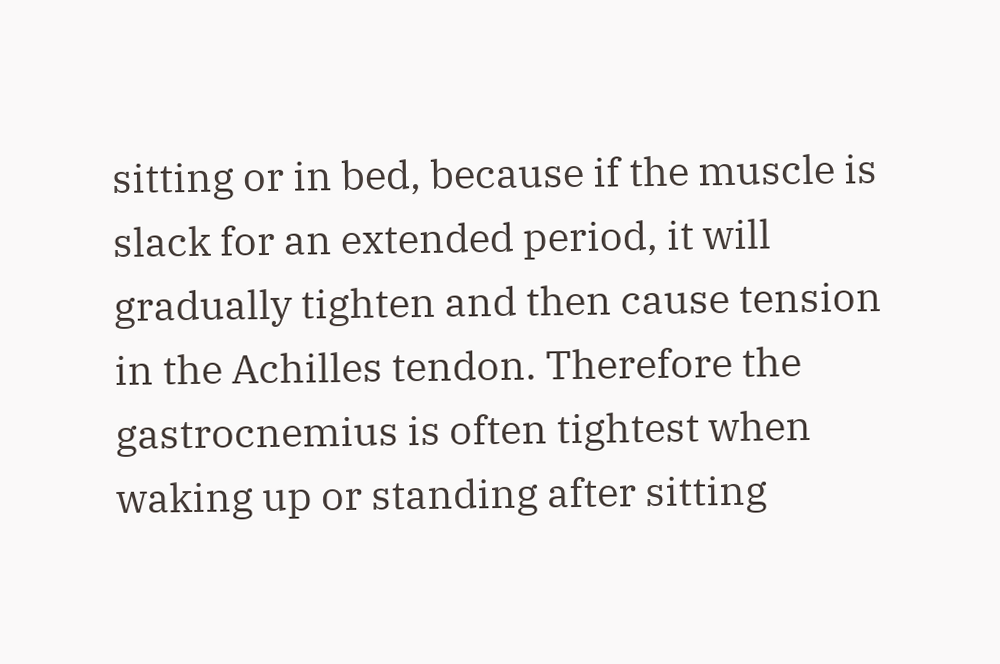sitting or in bed, because if the muscle is slack for an extended period, it will gradually tighten and then cause tension in the Achilles tendon. Therefore the gastrocnemius is often tightest when waking up or standing after sitting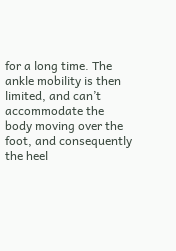for a long time. The ankle mobility is then limited, and can’t accommodate the body moving over the foot, and consequently the heel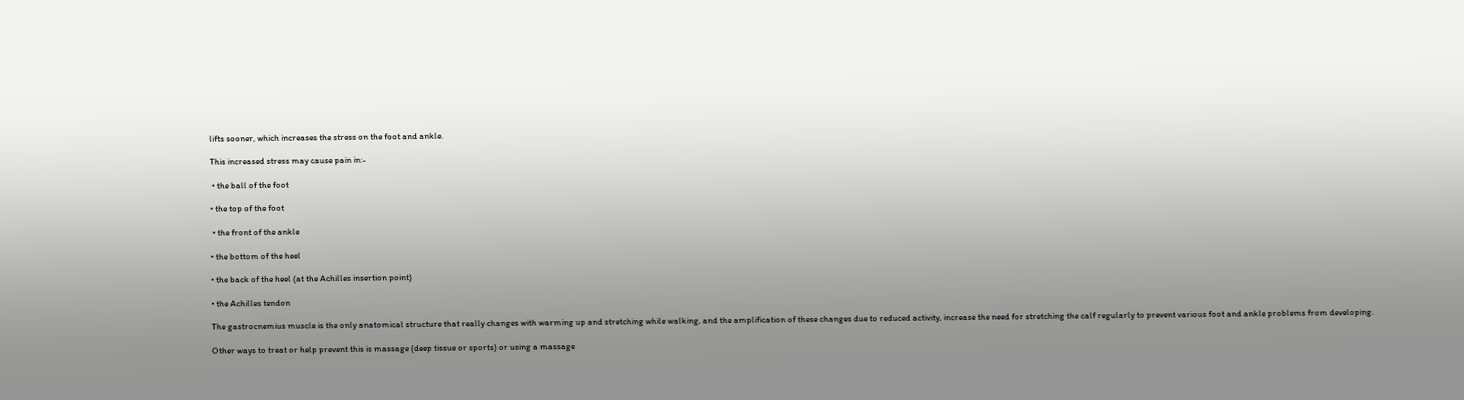lifts sooner, which increases the stress on the foot and ankle.

This increased stress may cause pain in:-

 • the ball of the foot

• the top of the foot

 • the front of the ankle

• the bottom of the heel

• the back of the heel (at the Achilles insertion point)

• the Achilles tendon

The gastrocnemius muscle is the only anatomical structure that really changes with warming up and stretching while walking, and the amplification of these changes due to reduced activity, increase the need for stretching the calf regularly to prevent various foot and ankle problems from developing.

Other ways to treat or help prevent this is massage (deep tissue or sports) or using a massage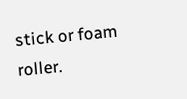stick or foam roller.